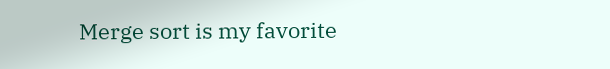Merge sort is my favorite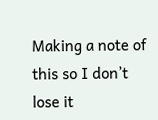Making a note of this so I don’t lose it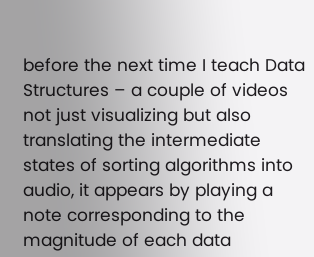before the next time I teach Data Structures – a couple of videos not just visualizing but also translating the intermediate states of sorting algorithms into audio, it appears by playing a note corresponding to the magnitude of each data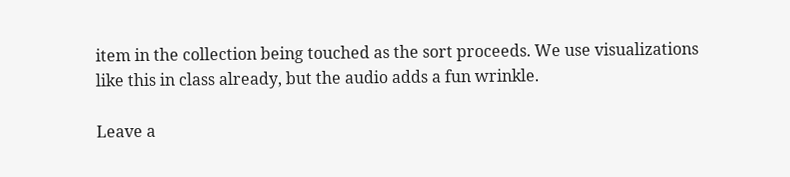item in the collection being touched as the sort proceeds. We use visualizations like this in class already, but the audio adds a fun wrinkle.

Leave a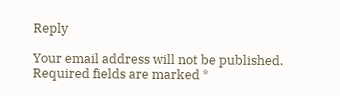Reply

Your email address will not be published. Required fields are marked *